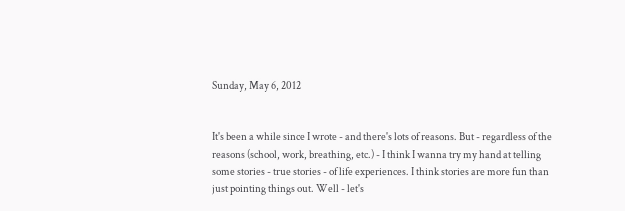Sunday, May 6, 2012


It's been a while since I wrote - and there's lots of reasons. But - regardless of the reasons (school, work, breathing, etc.) - I think I wanna try my hand at telling some stories - true stories - of life experiences. I think stories are more fun than just pointing things out. Well - let's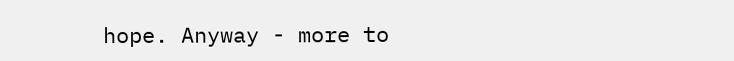hope. Anyway - more to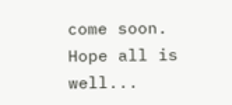come soon. Hope all is well...